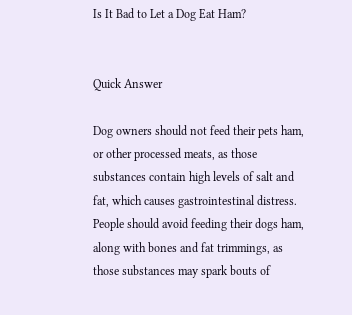Is It Bad to Let a Dog Eat Ham?


Quick Answer

Dog owners should not feed their pets ham, or other processed meats, as those substances contain high levels of salt and fat, which causes gastrointestinal distress. People should avoid feeding their dogs ham, along with bones and fat trimmings, as those substances may spark bouts of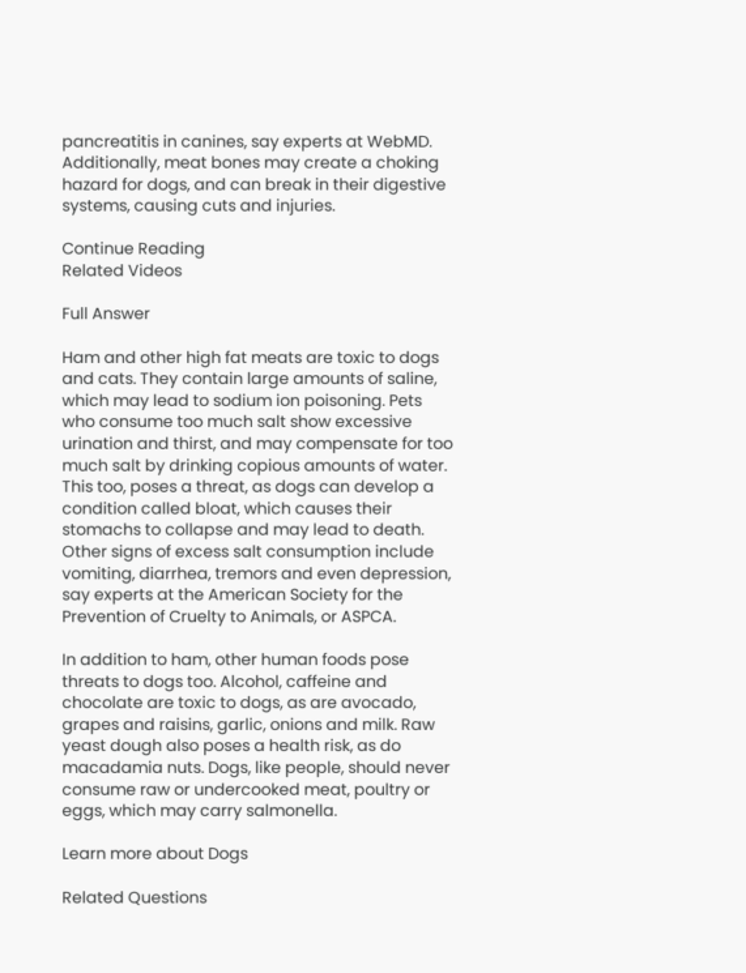pancreatitis in canines, say experts at WebMD. Additionally, meat bones may create a choking hazard for dogs, and can break in their digestive systems, causing cuts and injuries.

Continue Reading
Related Videos

Full Answer

Ham and other high fat meats are toxic to dogs and cats. They contain large amounts of saline, which may lead to sodium ion poisoning. Pets who consume too much salt show excessive urination and thirst, and may compensate for too much salt by drinking copious amounts of water. This too, poses a threat, as dogs can develop a condition called bloat, which causes their stomachs to collapse and may lead to death. Other signs of excess salt consumption include vomiting, diarrhea, tremors and even depression, say experts at the American Society for the Prevention of Cruelty to Animals, or ASPCA.

In addition to ham, other human foods pose threats to dogs too. Alcohol, caffeine and chocolate are toxic to dogs, as are avocado, grapes and raisins, garlic, onions and milk. Raw yeast dough also poses a health risk, as do macadamia nuts. Dogs, like people, should never consume raw or undercooked meat, poultry or eggs, which may carry salmonella.

Learn more about Dogs

Related Questions